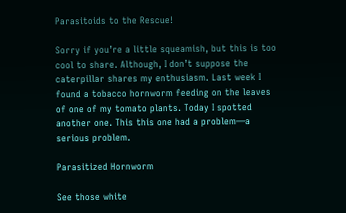Parasitoids to the Rescue!

Sorry if you’re a little squeamish, but this is too cool to share. Although, I don’t suppose the caterpillar shares my enthusiasm. Last week I found a tobacco hornworm feeding on the leaves of one of my tomato plants. Today I spotted another one. This this one had a problem—a serious problem.

Parasitized Hornworm

See those white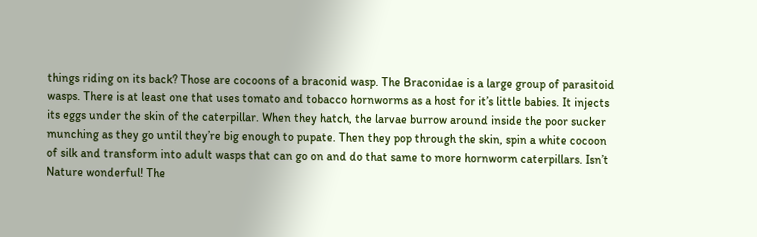things riding on its back? Those are cocoons of a braconid wasp. The Braconidae is a large group of parasitoid wasps. There is at least one that uses tomato and tobacco hornworms as a host for it’s little babies. It injects its eggs under the skin of the caterpillar. When they hatch, the larvae burrow around inside the poor sucker munching as they go until they’re big enough to pupate. Then they pop through the skin, spin a white cocoon of silk and transform into adult wasps that can go on and do that same to more hornworm caterpillars. Isn’t Nature wonderful! The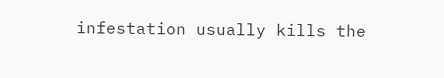infestation usually kills the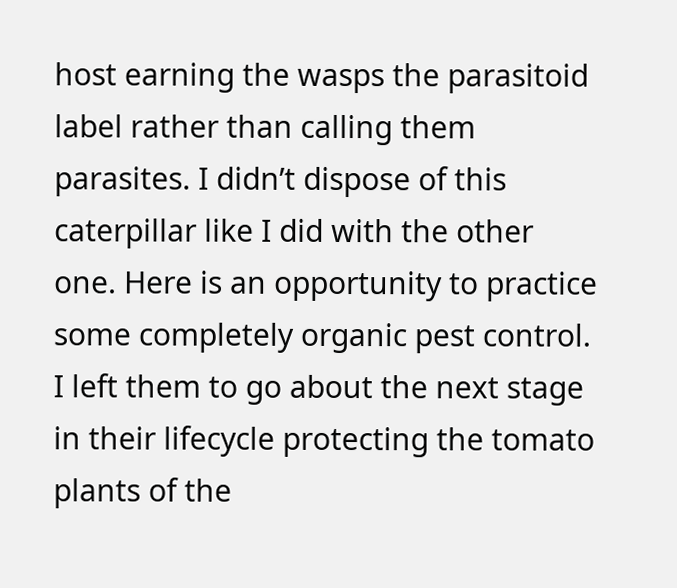host earning the wasps the parasitoid label rather than calling them parasites. I didn’t dispose of this caterpillar like I did with the other one. Here is an opportunity to practice some completely organic pest control. I left them to go about the next stage in their lifecycle protecting the tomato plants of the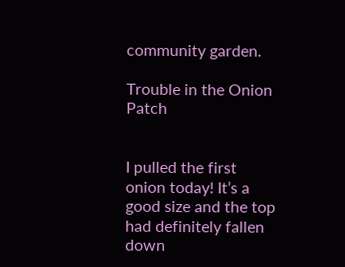community garden.

Trouble in the Onion Patch


I pulled the first onion today! It’s a good size and the top had definitely fallen down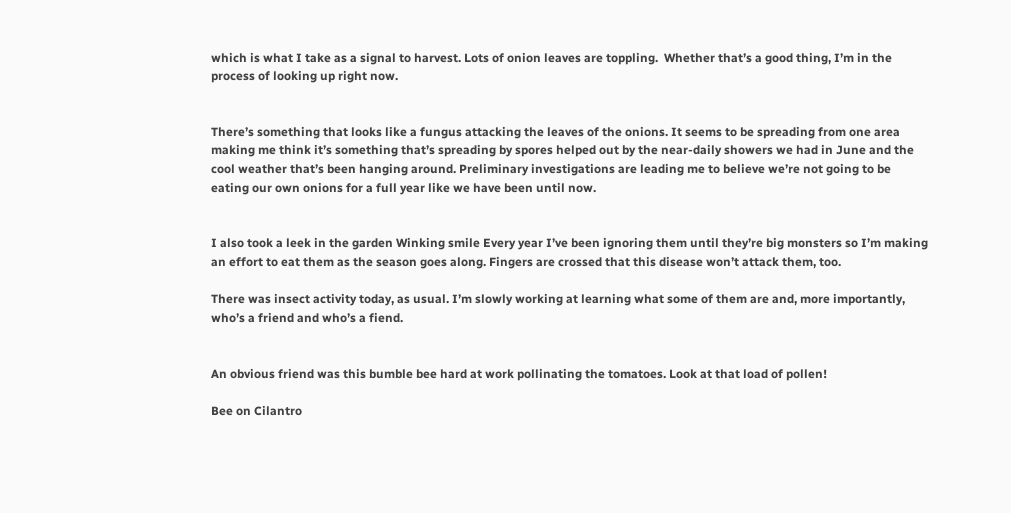which is what I take as a signal to harvest. Lots of onion leaves are toppling.  Whether that’s a good thing, I’m in the process of looking up right now.


There’s something that looks like a fungus attacking the leaves of the onions. It seems to be spreading from one area making me think it’s something that’s spreading by spores helped out by the near-daily showers we had in June and the cool weather that’s been hanging around. Preliminary investigations are leading me to believe we’re not going to be eating our own onions for a full year like we have been until now.


I also took a leek in the garden Winking smile Every year I’ve been ignoring them until they’re big monsters so I’m making an effort to eat them as the season goes along. Fingers are crossed that this disease won’t attack them, too.

There was insect activity today, as usual. I’m slowly working at learning what some of them are and, more importantly, who’s a friend and who’s a fiend.


An obvious friend was this bumble bee hard at work pollinating the tomatoes. Look at that load of pollen!

Bee on Cilantro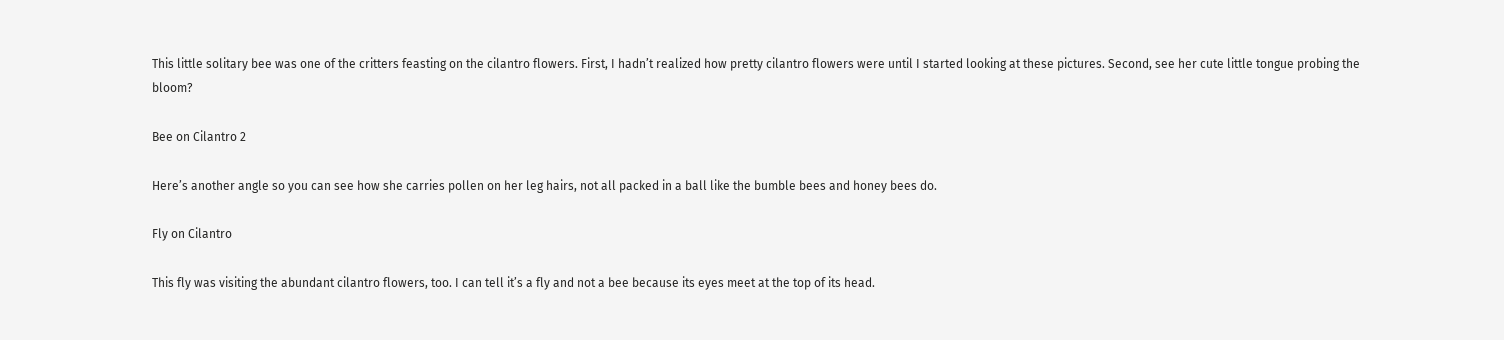This little solitary bee was one of the critters feasting on the cilantro flowers. First, I hadn’t realized how pretty cilantro flowers were until I started looking at these pictures. Second, see her cute little tongue probing the bloom?

Bee on Cilantro 2

Here’s another angle so you can see how she carries pollen on her leg hairs, not all packed in a ball like the bumble bees and honey bees do.

Fly on Cilantro

This fly was visiting the abundant cilantro flowers, too. I can tell it’s a fly and not a bee because its eyes meet at the top of its head.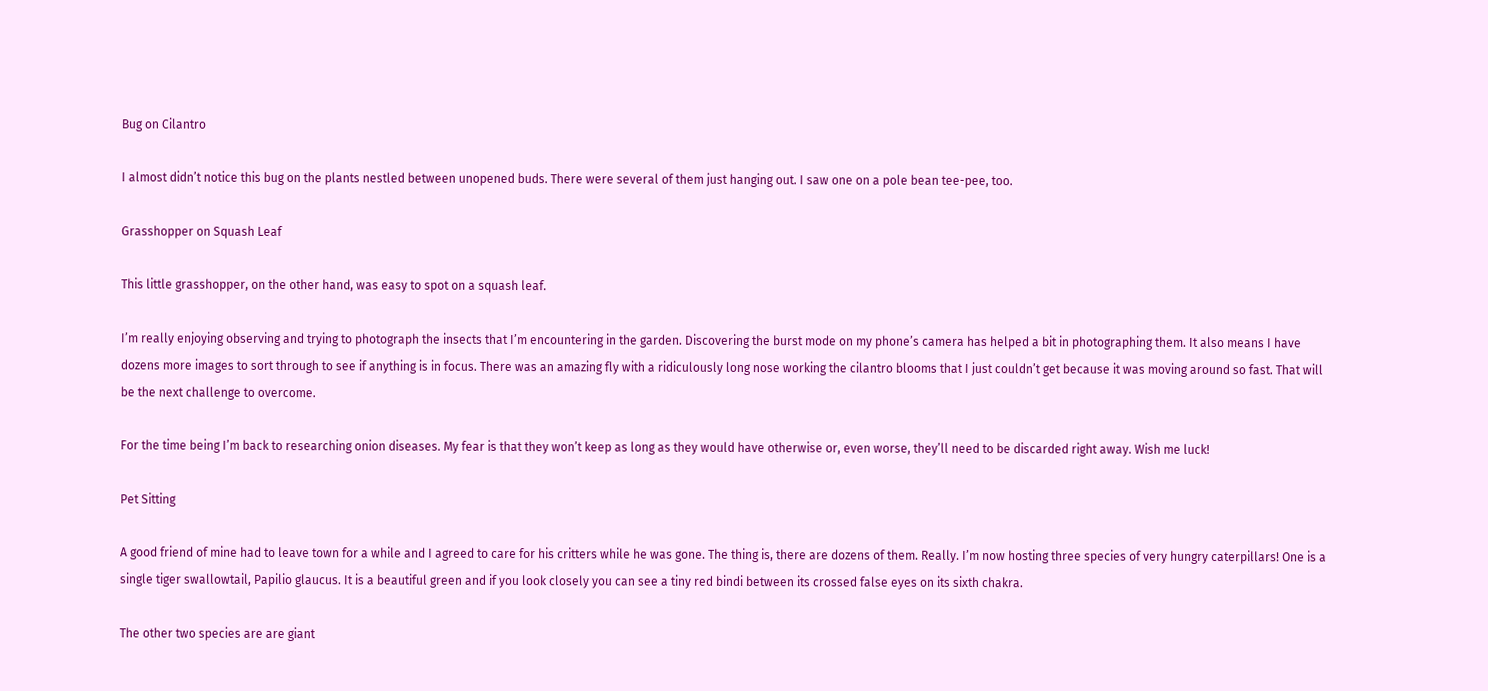Bug on Cilantro

I almost didn’t notice this bug on the plants nestled between unopened buds. There were several of them just hanging out. I saw one on a pole bean tee-pee, too.

Grasshopper on Squash Leaf

This little grasshopper, on the other hand, was easy to spot on a squash leaf.

I’m really enjoying observing and trying to photograph the insects that I’m encountering in the garden. Discovering the burst mode on my phone’s camera has helped a bit in photographing them. It also means I have dozens more images to sort through to see if anything is in focus. There was an amazing fly with a ridiculously long nose working the cilantro blooms that I just couldn’t get because it was moving around so fast. That will be the next challenge to overcome.

For the time being I’m back to researching onion diseases. My fear is that they won’t keep as long as they would have otherwise or, even worse, they’ll need to be discarded right away. Wish me luck!

Pet Sitting

A good friend of mine had to leave town for a while and I agreed to care for his critters while he was gone. The thing is, there are dozens of them. Really. I’m now hosting three species of very hungry caterpillars! One is a single tiger swallowtail, Papilio glaucus. It is a beautiful green and if you look closely you can see a tiny red bindi between its crossed false eyes on its sixth chakra.

The other two species are are giant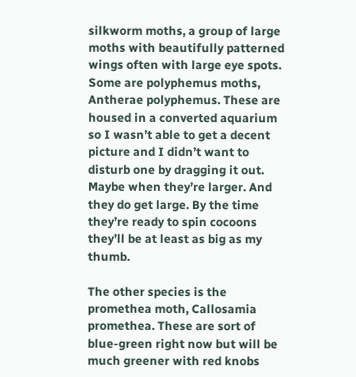silkworm moths, a group of large moths with beautifully patterned wings often with large eye spots. Some are polyphemus moths, Antherae polyphemus. These are housed in a converted aquarium so I wasn’t able to get a decent picture and I didn’t want to disturb one by dragging it out. Maybe when they’re larger. And they do get large. By the time they’re ready to spin cocoons they’ll be at least as big as my thumb.

The other species is the promethea moth, Callosamia promethea. These are sort of blue-green right now but will be much greener with red knobs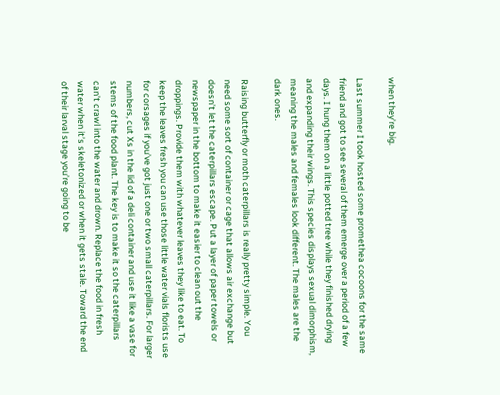when they’re big.

Last summer I took hosted some promethea cocoons for the same friend and got to see several of them emerge over a period of a few days. I hung them on a little potted tree while they finished drying and expanding their wings. This species displays sexual dimorphism, meaning the males and females look different. The males are the dark ones.

Raising butterfly or moth caterpillars is really pretty simple. You need some sort of container or cage that allows air exchange but doesn’t let the caterpillars escape. Put a layer of paper towels or newspaper in the bottom to make it easier to clean out the droppings. Provide them with whatever leaves they like to eat. To keep the leaves fresh you can use those little water vials florists use for corsages if you’ve got just one or two small caterpillars. For larger numbers, cut Xs in the lid of a deli container and use it like a vase for stems of the food plant. The key is to make it so the caterpillars can’t crawl into the water and drown. Replace the food in fresh water when it’s skeletonized or when it gets stale. Toward the end of their larval stage you’re going to be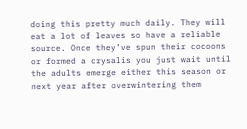doing this pretty much daily. They will eat a lot of leaves so have a reliable source. Once they’ve spun their cocoons or formed a crysalis you just wait until the adults emerge either this season or next year after overwintering them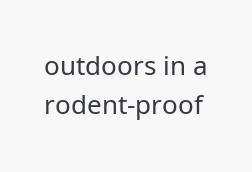outdoors in a rodent-proof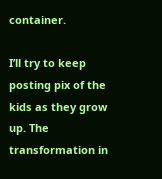container.

I’ll try to keep posting pix of the kids as they grow up. The transformation in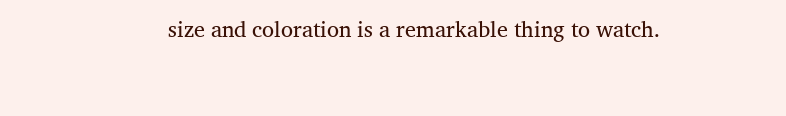size and coloration is a remarkable thing to watch.